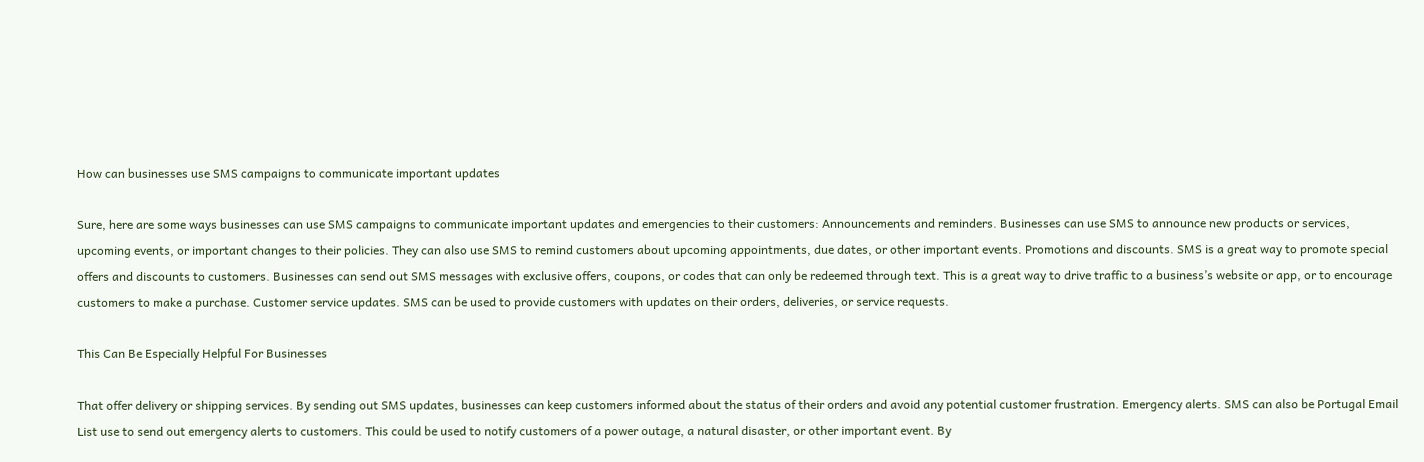How can businesses use SMS campaigns to communicate important updates

Sure, here are some ways businesses can use SMS campaigns to communicate important updates and emergencies to their customers: Announcements and reminders. Businesses can use SMS to announce new products or services, upcoming events, or important changes to their policies. They can also use SMS to remind customers about upcoming appointments, due dates, or other important events. Promotions and discounts. SMS is a great way to promote special offers and discounts to customers. Businesses can send out SMS messages with exclusive offers, coupons, or codes that can only be redeemed through text. This is a great way to drive traffic to a business’s website or app, or to encourage customers to make a purchase. Customer service updates. SMS can be used to provide customers with updates on their orders, deliveries, or service requests.

This Can Be Especially Helpful For Businesses

That offer delivery or shipping services. By sending out SMS updates, businesses can keep customers informed about the status of their orders and avoid any potential customer frustration. Emergency alerts. SMS can also be Portugal Email List use to send out emergency alerts to customers. This could be used to notify customers of a power outage, a natural disaster, or other important event. By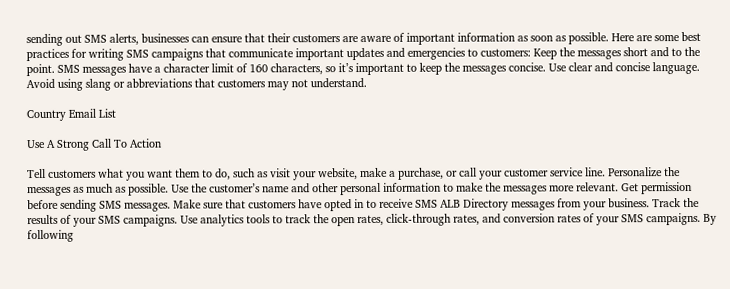sending out SMS alerts, businesses can ensure that their customers are aware of important information as soon as possible. Here are some best practices for writing SMS campaigns that communicate important updates and emergencies to customers: Keep the messages short and to the point. SMS messages have a character limit of 160 characters, so it’s important to keep the messages concise. Use clear and concise language. Avoid using slang or abbreviations that customers may not understand.

Country Email List

Use A Strong Call To Action

Tell customers what you want them to do, such as visit your website, make a purchase, or call your customer service line. Personalize the messages as much as possible. Use the customer’s name and other personal information to make the messages more relevant. Get permission before sending SMS messages. Make sure that customers have opted in to receive SMS ALB Directory messages from your business. Track the results of your SMS campaigns. Use analytics tools to track the open rates, click-through rates, and conversion rates of your SMS campaigns. By following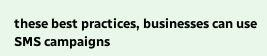these best practices, businesses can use SMS campaigns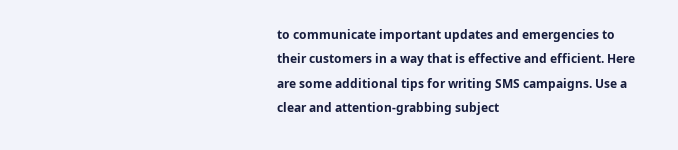to communicate important updates and emergencies to their customers in a way that is effective and efficient. Here are some additional tips for writing SMS campaigns. Use a clear and attention-grabbing subject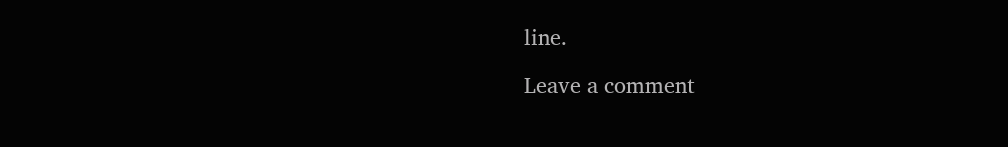line.

Leave a comment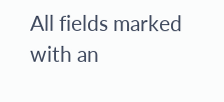All fields marked with an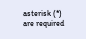asterisk (*) are required